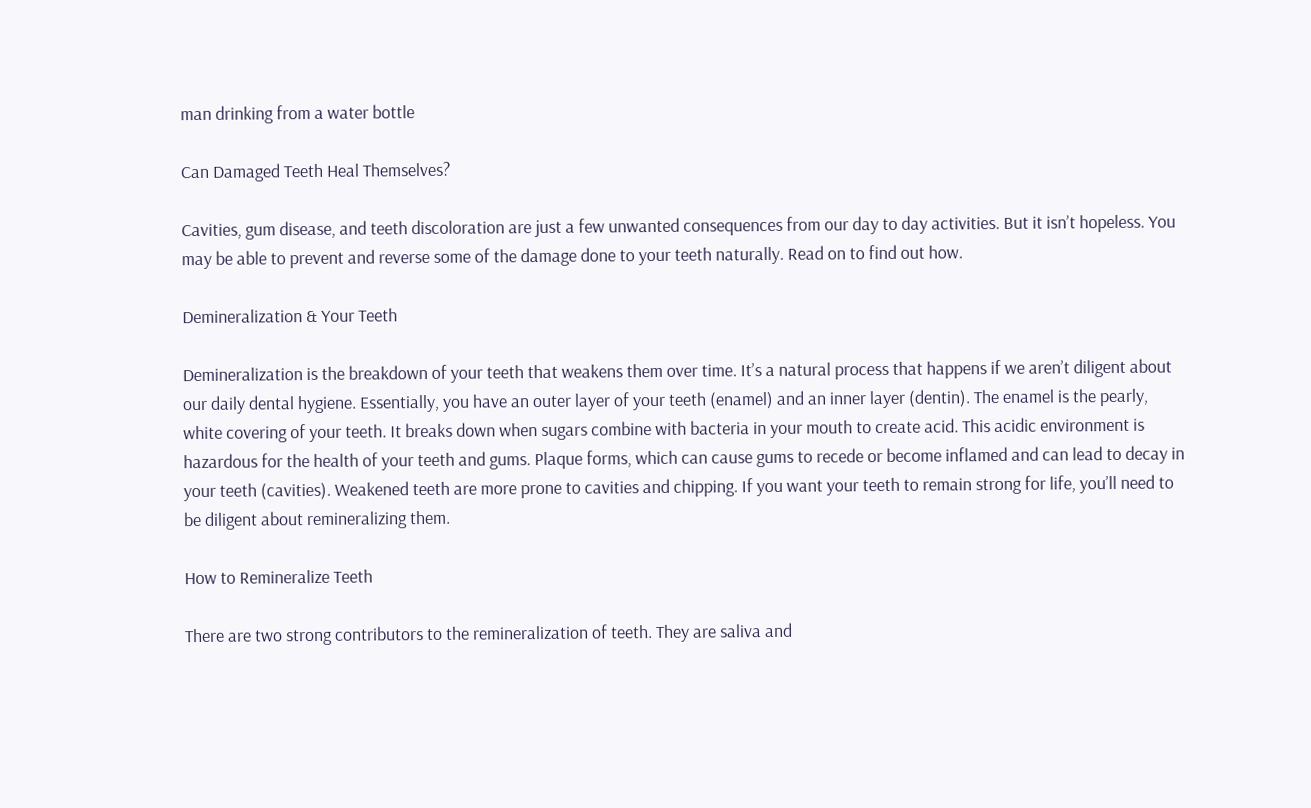man drinking from a water bottle

Can Damaged Teeth Heal Themselves?

Cavities, gum disease, and teeth discoloration are just a few unwanted consequences from our day to day activities. But it isn’t hopeless. You may be able to prevent and reverse some of the damage done to your teeth naturally. Read on to find out how.

Demineralization & Your Teeth

Demineralization is the breakdown of your teeth that weakens them over time. It’s a natural process that happens if we aren’t diligent about our daily dental hygiene. Essentially, you have an outer layer of your teeth (enamel) and an inner layer (dentin). The enamel is the pearly, white covering of your teeth. It breaks down when sugars combine with bacteria in your mouth to create acid. This acidic environment is hazardous for the health of your teeth and gums. Plaque forms, which can cause gums to recede or become inflamed and can lead to decay in your teeth (cavities). Weakened teeth are more prone to cavities and chipping. If you want your teeth to remain strong for life, you’ll need to be diligent about remineralizing them.

How to Remineralize Teeth

There are two strong contributors to the remineralization of teeth. They are saliva and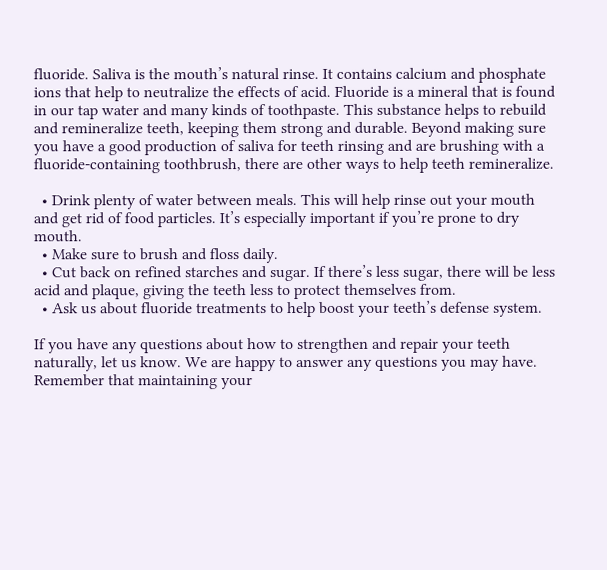fluoride. Saliva is the mouth’s natural rinse. It contains calcium and phosphate ions that help to neutralize the effects of acid. Fluoride is a mineral that is found in our tap water and many kinds of toothpaste. This substance helps to rebuild and remineralize teeth, keeping them strong and durable. Beyond making sure you have a good production of saliva for teeth rinsing and are brushing with a fluoride-containing toothbrush, there are other ways to help teeth remineralize.

  • Drink plenty of water between meals. This will help rinse out your mouth and get rid of food particles. It’s especially important if you’re prone to dry mouth.
  • Make sure to brush and floss daily.
  • Cut back on refined starches and sugar. If there’s less sugar, there will be less acid and plaque, giving the teeth less to protect themselves from.
  • Ask us about fluoride treatments to help boost your teeth’s defense system.

If you have any questions about how to strengthen and repair your teeth naturally, let us know. We are happy to answer any questions you may have. Remember that maintaining your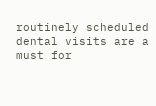routinely scheduled dental visits are a must for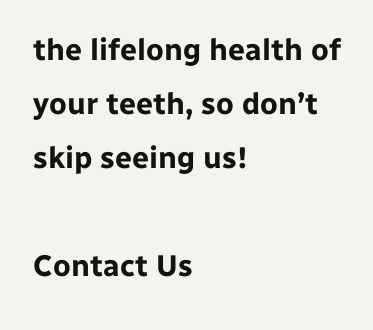the lifelong health of your teeth, so don’t skip seeing us!

Contact Us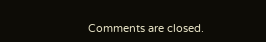Comments are closed.